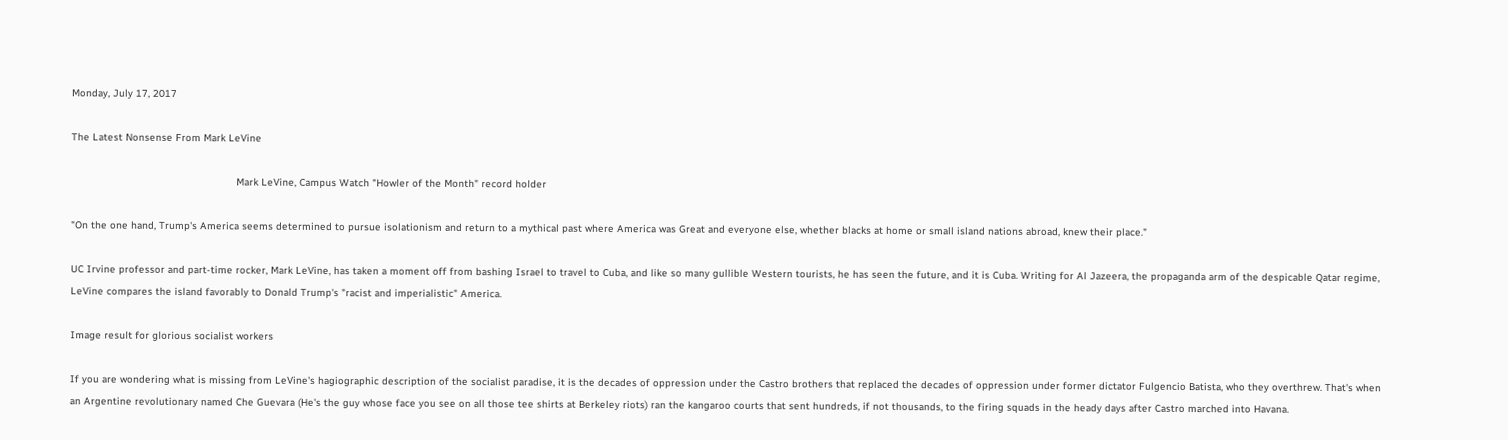Monday, July 17, 2017

The Latest Nonsense From Mark LeVine

                                                       Mark LeVine, Campus Watch "Howler of the Month" record holder

"On the one hand, Trump's America seems determined to pursue isolationism and return to a mythical past where America was Great and everyone else, whether blacks at home or small island nations abroad, knew their place."

UC Irvine professor and part-time rocker, Mark LeVine, has taken a moment off from bashing Israel to travel to Cuba, and like so many gullible Western tourists, he has seen the future, and it is Cuba. Writing for Al Jazeera, the propaganda arm of the despicable Qatar regime, LeVine compares the island favorably to Donald Trump's "racist and imperialistic" America.

Image result for glorious socialist workers

If you are wondering what is missing from LeVine's hagiographic description of the socialist paradise, it is the decades of oppression under the Castro brothers that replaced the decades of oppression under former dictator Fulgencio Batista, who they overthrew. That's when an Argentine revolutionary named Che Guevara (He's the guy whose face you see on all those tee shirts at Berkeley riots) ran the kangaroo courts that sent hundreds, if not thousands, to the firing squads in the heady days after Castro marched into Havana.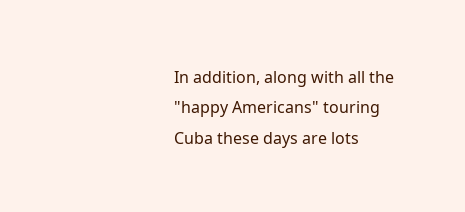In addition, along with all the "happy Americans" touring Cuba these days are lots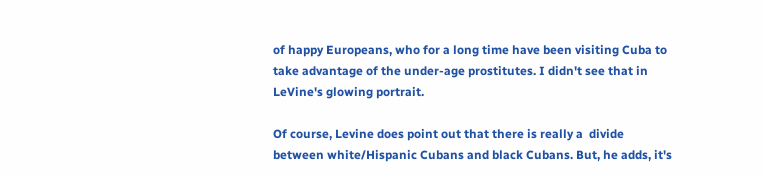of happy Europeans, who for a long time have been visiting Cuba to take advantage of the under-age prostitutes. I didn't see that in LeVine's glowing portrait.

Of course, Levine does point out that there is really a  divide between white/Hispanic Cubans and black Cubans. But, he adds, it's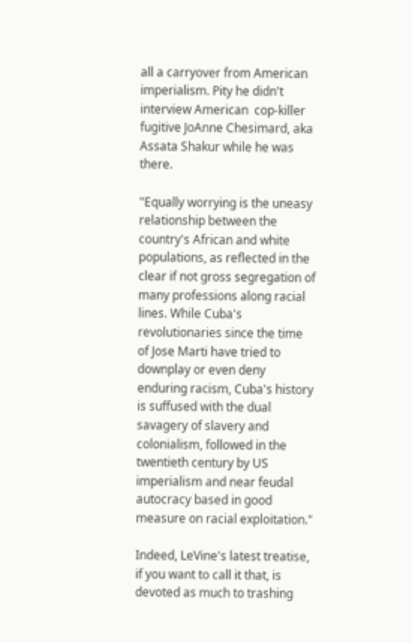all a carryover from American imperialism. Pity he didn't interview American  cop-killer fugitive JoAnne Chesimard, aka Assata Shakur while he was there.

"Equally worrying is the uneasy relationship between the country's African and white populations, as reflected in the clear if not gross segregation of many professions along racial lines. While Cuba's revolutionaries since the time of Jose Marti have tried to downplay or even deny enduring racism, Cuba's history is suffused with the dual savagery of slavery and colonialism, followed in the twentieth century by US imperialism and near feudal autocracy based in good measure on racial exploitation."

Indeed, LeVine's latest treatise, if you want to call it that, is devoted as much to trashing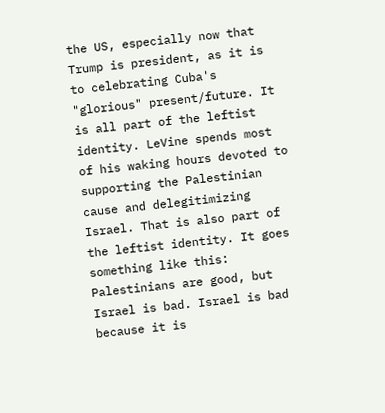the US, especially now that Trump is president, as it is to celebrating Cuba's "glorious" present/future. It is all part of the leftist identity. LeVine spends most of his waking hours devoted to supporting the Palestinian cause and delegitimizing Israel. That is also part of the leftist identity. It goes something like this: Palestinians are good, but Israel is bad. Israel is bad because it is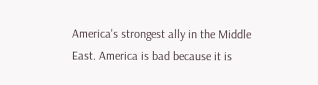America's strongest ally in the Middle East. America is bad because it is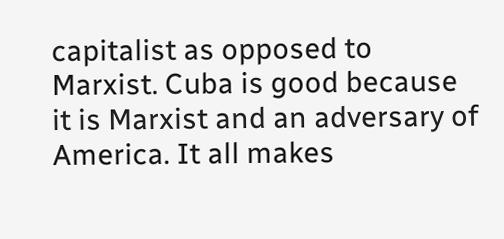capitalist as opposed to Marxist. Cuba is good because it is Marxist and an adversary of America. It all makes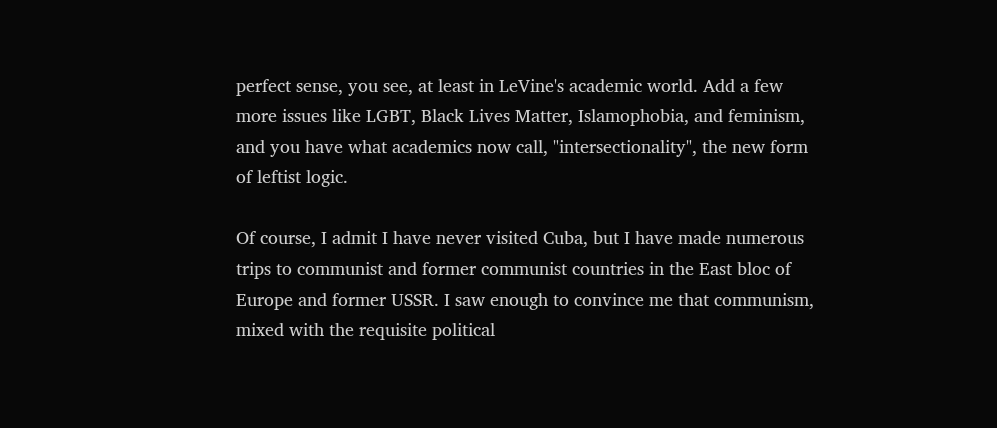perfect sense, you see, at least in LeVine's academic world. Add a few more issues like LGBT, Black Lives Matter, Islamophobia, and feminism, and you have what academics now call, "intersectionality", the new form of leftist logic.

Of course, I admit I have never visited Cuba, but I have made numerous trips to communist and former communist countries in the East bloc of Europe and former USSR. I saw enough to convince me that communism, mixed with the requisite political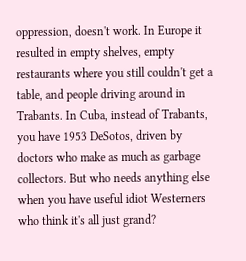oppression, doesn't work. In Europe it resulted in empty shelves, empty restaurants where you still couldn't get a table, and people driving around in Trabants. In Cuba, instead of Trabants, you have 1953 DeSotos, driven by doctors who make as much as garbage collectors. But who needs anything else when you have useful idiot Westerners who think it's all just grand?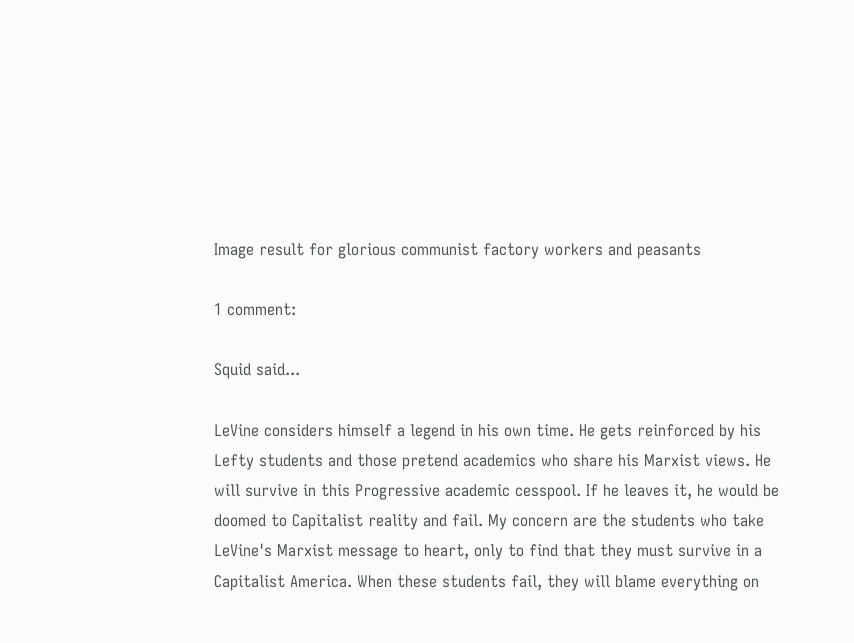Image result for glorious communist factory workers and peasants

1 comment:

Squid said...

LeVine considers himself a legend in his own time. He gets reinforced by his Lefty students and those pretend academics who share his Marxist views. He will survive in this Progressive academic cesspool. If he leaves it, he would be doomed to Capitalist reality and fail. My concern are the students who take LeVine's Marxist message to heart, only to find that they must survive in a Capitalist America. When these students fail, they will blame everything on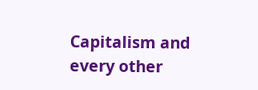Capitalism and every other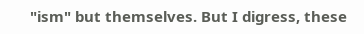"ism" but themselves. But I digress, these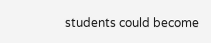students could become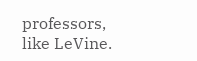professors, like LeVine.